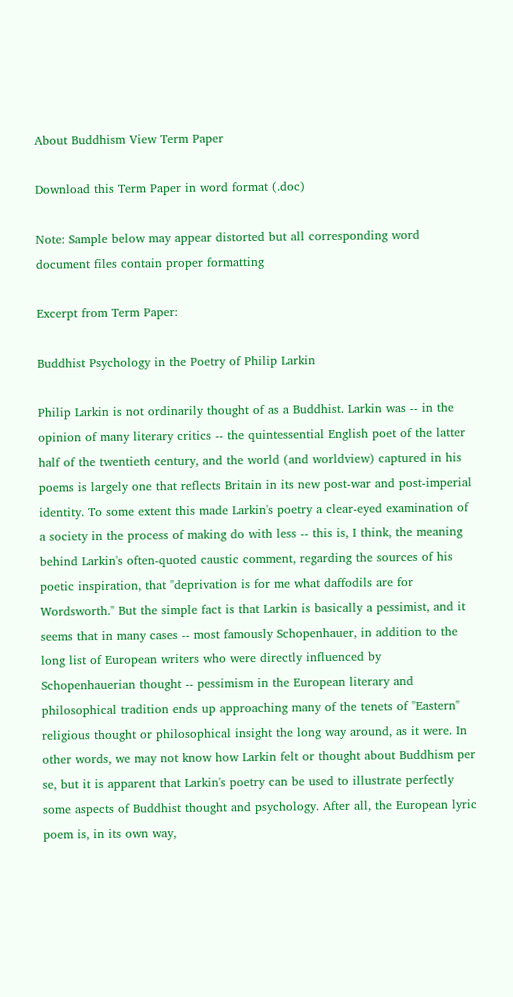About Buddhism View Term Paper

Download this Term Paper in word format (.doc)

Note: Sample below may appear distorted but all corresponding word document files contain proper formatting

Excerpt from Term Paper:

Buddhist Psychology in the Poetry of Philip Larkin

Philip Larkin is not ordinarily thought of as a Buddhist. Larkin was -- in the opinion of many literary critics -- the quintessential English poet of the latter half of the twentieth century, and the world (and worldview) captured in his poems is largely one that reflects Britain in its new post-war and post-imperial identity. To some extent this made Larkin's poetry a clear-eyed examination of a society in the process of making do with less -- this is, I think, the meaning behind Larkin's often-quoted caustic comment, regarding the sources of his poetic inspiration, that "deprivation is for me what daffodils are for Wordsworth." But the simple fact is that Larkin is basically a pessimist, and it seems that in many cases -- most famously Schopenhauer, in addition to the long list of European writers who were directly influenced by Schopenhauerian thought -- pessimism in the European literary and philosophical tradition ends up approaching many of the tenets of "Eastern" religious thought or philosophical insight the long way around, as it were. In other words, we may not know how Larkin felt or thought about Buddhism per se, but it is apparent that Larkin's poetry can be used to illustrate perfectly some aspects of Buddhist thought and psychology. After all, the European lyric poem is, in its own way,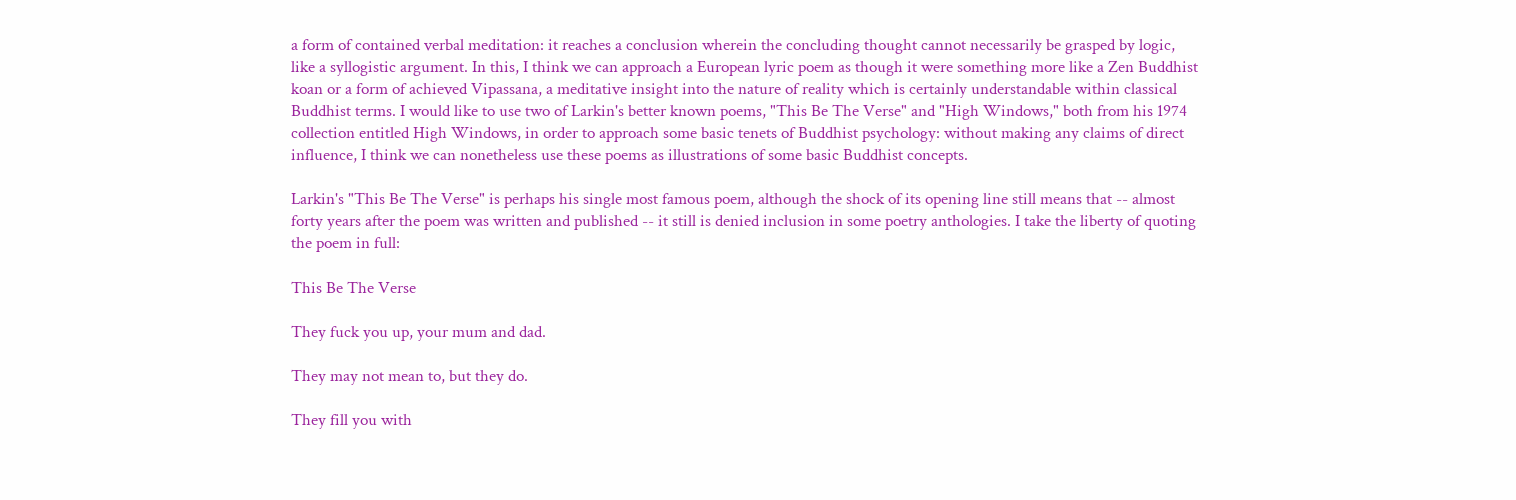a form of contained verbal meditation: it reaches a conclusion wherein the concluding thought cannot necessarily be grasped by logic, like a syllogistic argument. In this, I think we can approach a European lyric poem as though it were something more like a Zen Buddhist koan or a form of achieved Vipassana, a meditative insight into the nature of reality which is certainly understandable within classical Buddhist terms. I would like to use two of Larkin's better known poems, "This Be The Verse" and "High Windows," both from his 1974 collection entitled High Windows, in order to approach some basic tenets of Buddhist psychology: without making any claims of direct influence, I think we can nonetheless use these poems as illustrations of some basic Buddhist concepts.

Larkin's "This Be The Verse" is perhaps his single most famous poem, although the shock of its opening line still means that -- almost forty years after the poem was written and published -- it still is denied inclusion in some poetry anthologies. I take the liberty of quoting the poem in full:

This Be The Verse

They fuck you up, your mum and dad.

They may not mean to, but they do.

They fill you with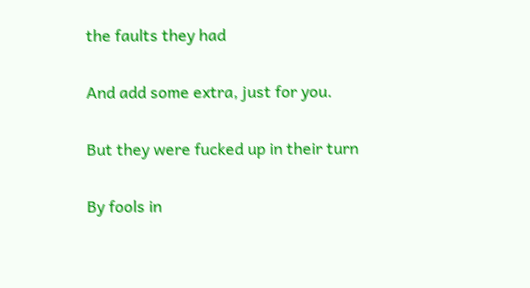the faults they had

And add some extra, just for you.

But they were fucked up in their turn

By fools in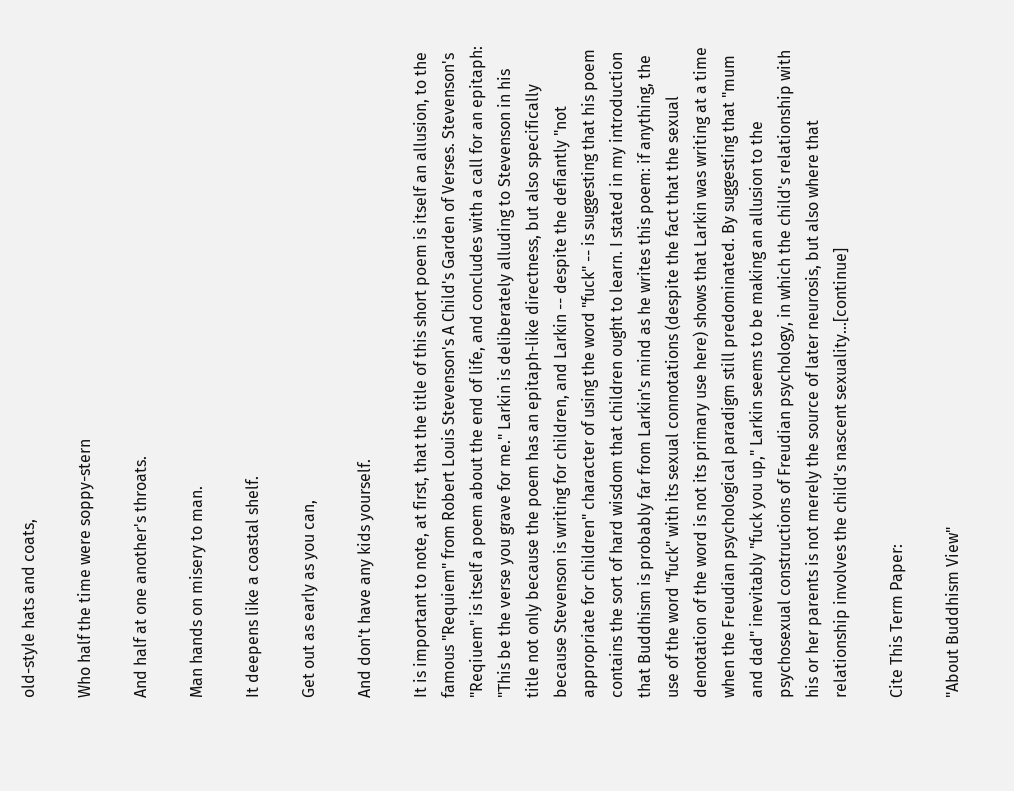old-style hats and coats,

Who half the time were soppy-stern

And half at one another's throats.

Man hands on misery to man.

It deepens like a coastal shelf.

Get out as early as you can,

And don't have any kids yourself.

It is important to note, at first, that the title of this short poem is itself an allusion, to the famous "Requiem" from Robert Louis Stevenson's A Child's Garden of Verses. Stevenson's "Reqiuem" is itself a poem about the end of life, and concludes with a call for an epitaph: "This be the verse you grave for me." Larkin is deliberately alluding to Stevenson in his title not only because the poem has an epitaph-like directness, but also specifically because Stevenson is writing for children, and Larkin -- despite the defiantly "not appropriate for children" character of using the word "fuck" -- is suggesting that his poem contains the sort of hard wisdom that children ought to learn. I stated in my introduction that Buddhism is probably far from Larkin's mind as he writes this poem: if anything, the use of the word "fuck" with its sexual connotations (despite the fact that the sexual denotation of the word is not its primary use here) shows that Larkin was writing at a time when the Freudian psychological paradigm still predominated. By suggesting that "mum and dad" inevitably "fuck you up," Larkin seems to be making an allusion to the psychosexual constructions of Freudian psychology, in which the child's relationship with his or her parents is not merely the source of later neurosis, but also where that relationship involves the child's nascent sexuality…[continue]

Cite This Term Paper:

"About Buddhism View"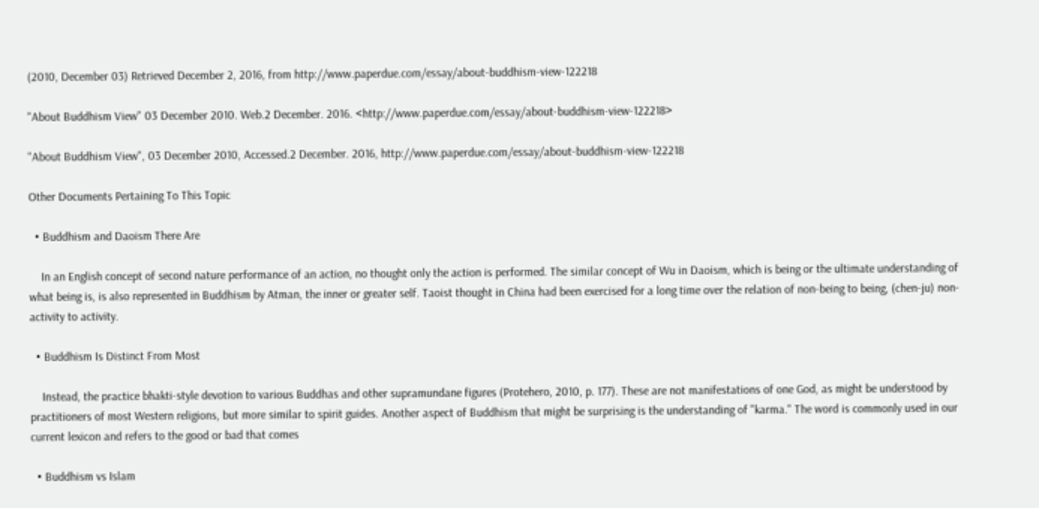(2010, December 03) Retrieved December 2, 2016, from http://www.paperdue.com/essay/about-buddhism-view-122218

"About Buddhism View" 03 December 2010. Web.2 December. 2016. <http://www.paperdue.com/essay/about-buddhism-view-122218>

"About Buddhism View", 03 December 2010, Accessed.2 December. 2016, http://www.paperdue.com/essay/about-buddhism-view-122218

Other Documents Pertaining To This Topic

  • Buddhism and Daoism There Are

    In an English concept of second nature performance of an action, no thought only the action is performed. The similar concept of Wu in Daoism, which is being or the ultimate understanding of what being is, is also represented in Buddhism by Atman, the inner or greater self. Taoist thought in China had been exercised for a long time over the relation of non-being to being, (chen-ju) non-activity to activity.

  • Buddhism Is Distinct From Most

    Instead, the practice bhakti-style devotion to various Buddhas and other supramundane figures (Protehero, 2010, p. 177). These are not manifestations of one God, as might be understood by practitioners of most Western religions, but more similar to spirit guides. Another aspect of Buddhism that might be surprising is the understanding of "karma." The word is commonly used in our current lexicon and refers to the good or bad that comes

  • Buddhism vs Islam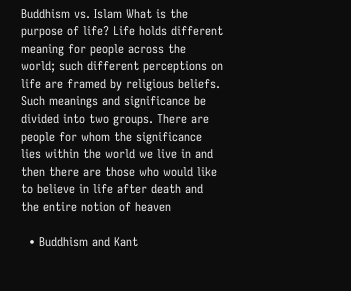Buddhism vs. Islam What is the purpose of life? Life holds different meaning for people across the world; such different perceptions on life are framed by religious beliefs. Such meanings and significance be divided into two groups. There are people for whom the significance lies within the world we live in and then there are those who would like to believe in life after death and the entire notion of heaven

  • Buddhism and Kant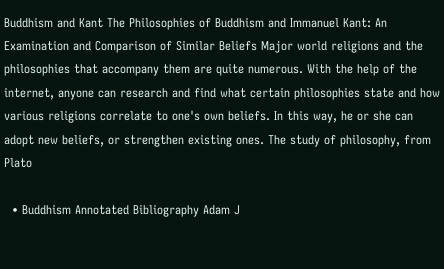Buddhism and Kant The Philosophies of Buddhism and Immanuel Kant: An Examination and Comparison of Similar Beliefs Major world religions and the philosophies that accompany them are quite numerous. With the help of the internet, anyone can research and find what certain philosophies state and how various religions correlate to one's own beliefs. In this way, he or she can adopt new beliefs, or strengthen existing ones. The study of philosophy, from Plato

  • Buddhism Annotated Bibliography Adam J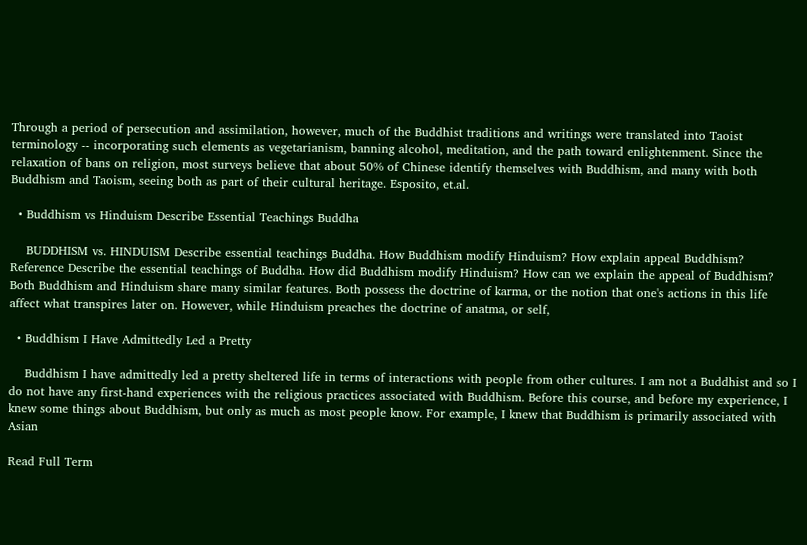Through a period of persecution and assimilation, however, much of the Buddhist traditions and writings were translated into Taoist terminology -- incorporating such elements as vegetarianism, banning alcohol, meditation, and the path toward enlightenment. Since the relaxation of bans on religion, most surveys believe that about 50% of Chinese identify themselves with Buddhism, and many with both Buddhism and Taoism, seeing both as part of their cultural heritage. Esposito, et.al.

  • Buddhism vs Hinduism Describe Essential Teachings Buddha

    BUDDHISM vs. HINDUISM Describe essential teachings Buddha. How Buddhism modify Hinduism? How explain appeal Buddhism? Reference Describe the essential teachings of Buddha. How did Buddhism modify Hinduism? How can we explain the appeal of Buddhism? Both Buddhism and Hinduism share many similar features. Both possess the doctrine of karma, or the notion that one's actions in this life affect what transpires later on. However, while Hinduism preaches the doctrine of anatma, or self,

  • Buddhism I Have Admittedly Led a Pretty

    Buddhism I have admittedly led a pretty sheltered life in terms of interactions with people from other cultures. I am not a Buddhist and so I do not have any first-hand experiences with the religious practices associated with Buddhism. Before this course, and before my experience, I knew some things about Buddhism, but only as much as most people know. For example, I knew that Buddhism is primarily associated with Asian

Read Full Term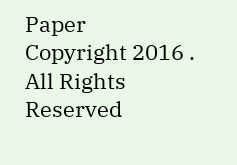Paper
Copyright 2016 . All Rights Reserved